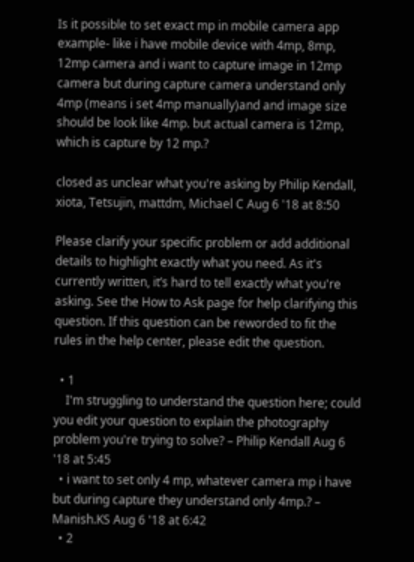Is it possible to set exact mp in mobile camera app example- like i have mobile device with 4mp, 8mp, 12mp camera and i want to capture image in 12mp camera but during capture camera understand only 4mp (means i set 4mp manually)and and image size should be look like 4mp. but actual camera is 12mp, which is capture by 12 mp.?

closed as unclear what you're asking by Philip Kendall, xiota, Tetsujin, mattdm, Michael C Aug 6 '18 at 8:50

Please clarify your specific problem or add additional details to highlight exactly what you need. As it's currently written, it’s hard to tell exactly what you're asking. See the How to Ask page for help clarifying this question. If this question can be reworded to fit the rules in the help center, please edit the question.

  • 1
    I'm struggling to understand the question here; could you edit your question to explain the photography problem you're trying to solve? – Philip Kendall Aug 6 '18 at 5:45
  • i want to set only 4 mp, whatever camera mp i have but during capture they understand only 4mp.? – Manish.KS Aug 6 '18 at 6:42
  • 2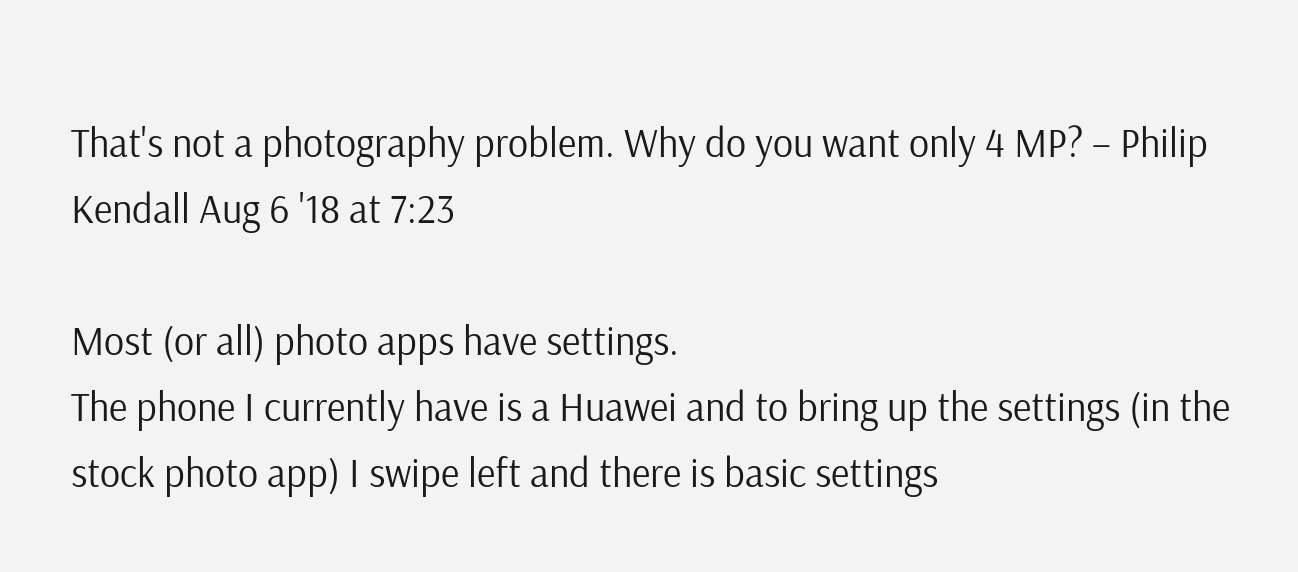That's not a photography problem. Why do you want only 4 MP? – Philip Kendall Aug 6 '18 at 7:23

Most (or all) photo apps have settings.
The phone I currently have is a Huawei and to bring up the settings (in the stock photo app) I swipe left and there is basic settings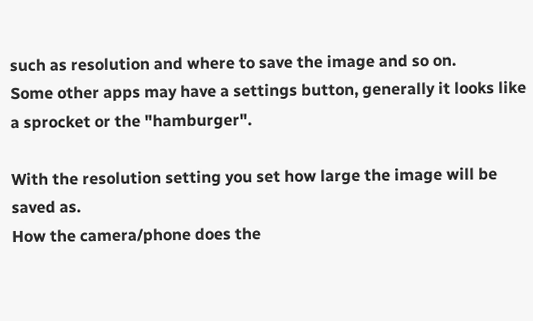such as resolution and where to save the image and so on.
Some other apps may have a settings button, generally it looks like a sprocket or the "hamburger".

With the resolution setting you set how large the image will be saved as.
How the camera/phone does the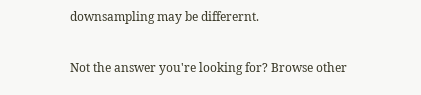downsampling may be differernt.

Not the answer you're looking for? Browse other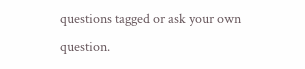questions tagged or ask your own question.